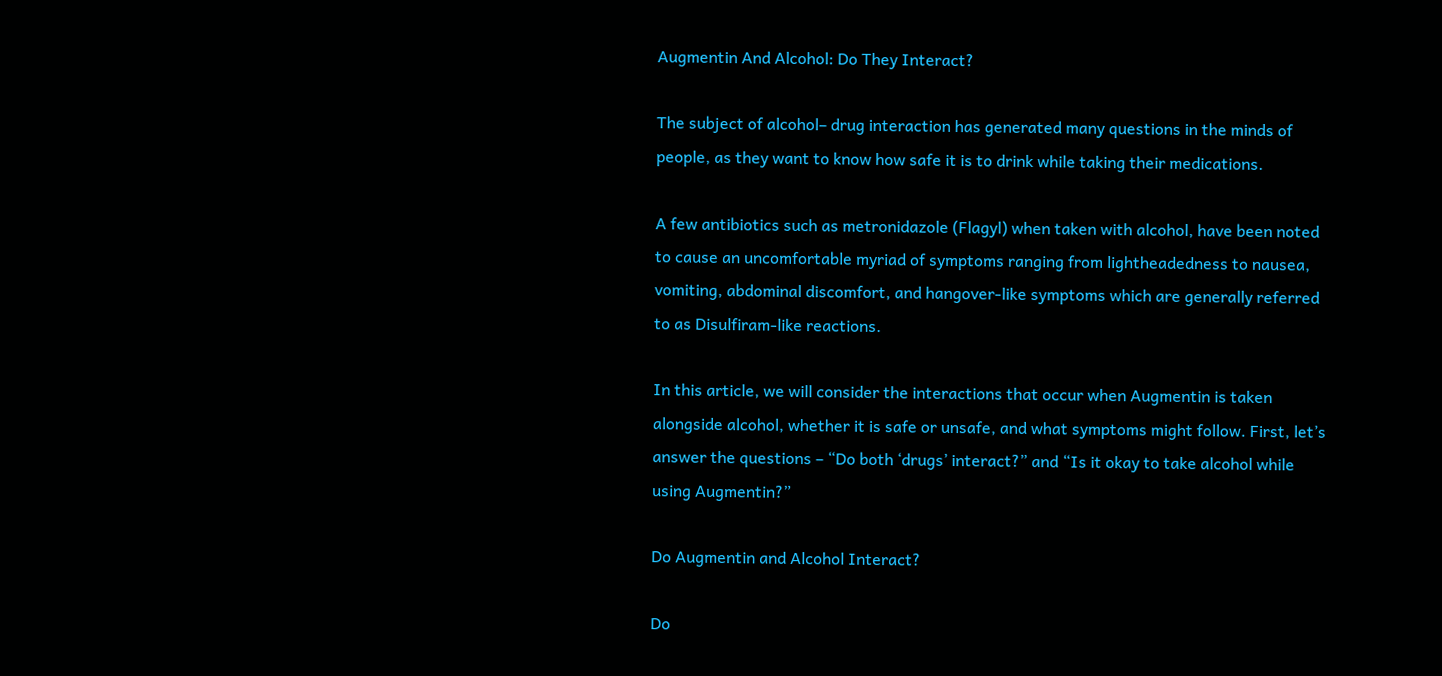Augmentin And Alcohol: Do They Interact?

The subject of alcohol– drug interaction has generated many questions in the minds of people, as they want to know how safe it is to drink while taking their medications.

A few antibiotics such as metronidazole (Flagyl) when taken with alcohol, have been noted to cause an uncomfortable myriad of symptoms ranging from lightheadedness to nausea, vomiting, abdominal discomfort, and hangover-like symptoms which are generally referred to as Disulfiram-like reactions.

In this article, we will consider the interactions that occur when Augmentin is taken alongside alcohol, whether it is safe or unsafe, and what symptoms might follow. First, let’s answer the questions – “Do both ‘drugs’ interact?” and “Is it okay to take alcohol while using Augmentin?”

Do Augmentin and Alcohol Interact?

Do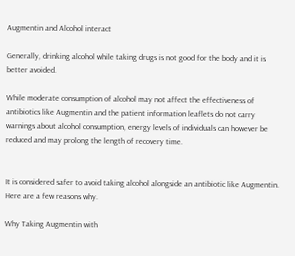Augmentin and Alcohol interact

Generally, drinking alcohol while taking drugs is not good for the body and it is better avoided.

While moderate consumption of alcohol may not affect the effectiveness of antibiotics like Augmentin and the patient information leaflets do not carry warnings about alcohol consumption, energy levels of individuals can however be reduced and may prolong the length of recovery time.


It is considered safer to avoid taking alcohol alongside an antibiotic like Augmentin. Here are a few reasons why.

Why Taking Augmentin with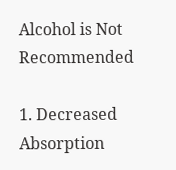Alcohol is Not Recommended

1. Decreased Absorption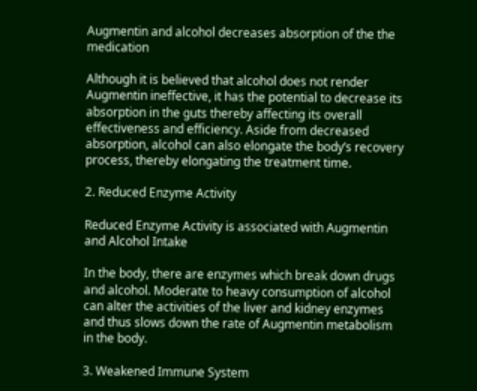Augmentin and alcohol decreases absorption of the the medication

Although it is believed that alcohol does not render Augmentin ineffective, it has the potential to decrease its absorption in the guts thereby affecting its overall effectiveness and efficiency. Aside from decreased absorption, alcohol can also elongate the body’s recovery process, thereby elongating the treatment time.

2. Reduced Enzyme Activity

Reduced Enzyme Activity is associated with Augmentin and Alcohol Intake

In the body, there are enzymes which break down drugs and alcohol. Moderate to heavy consumption of alcohol can alter the activities of the liver and kidney enzymes and thus slows down the rate of Augmentin metabolism in the body.

3. Weakened Immune System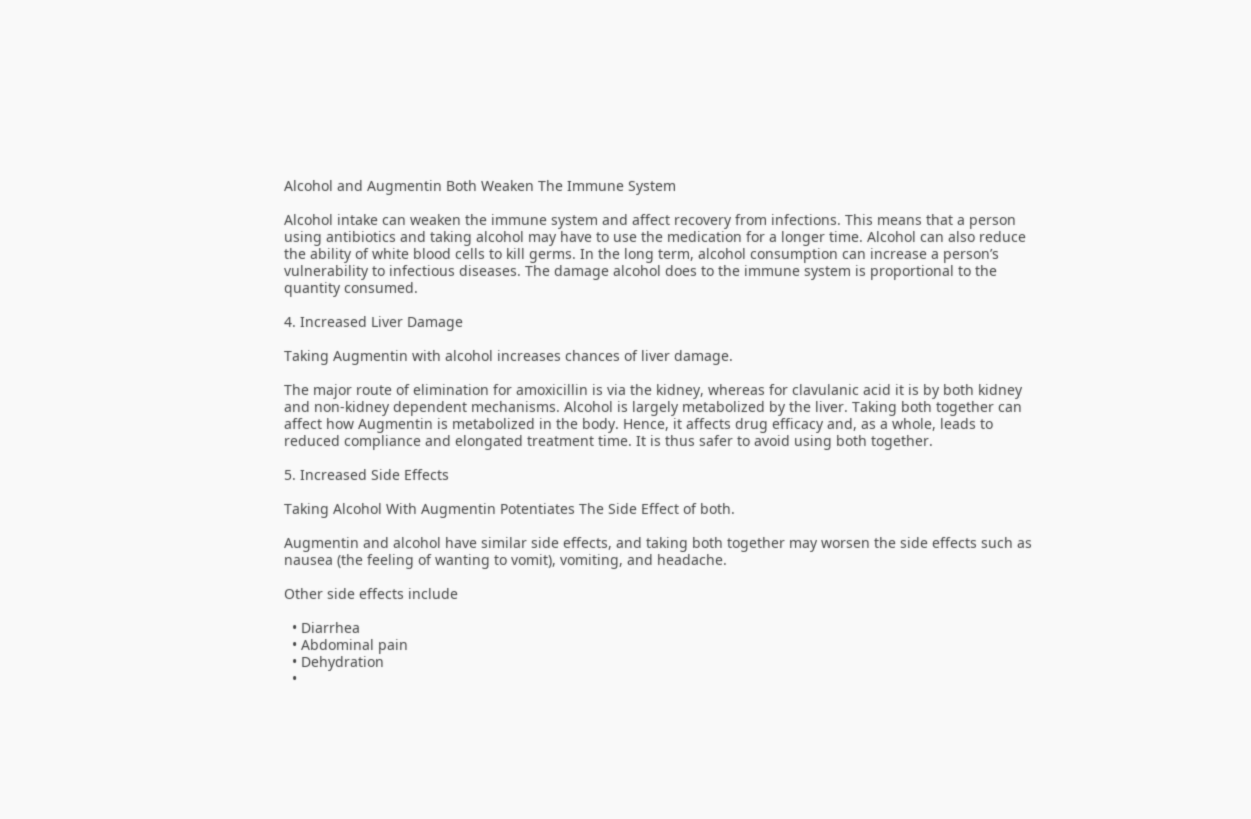Alcohol and Augmentin Both Weaken The Immune System

Alcohol intake can weaken the immune system and affect recovery from infections. This means that a person using antibiotics and taking alcohol may have to use the medication for a longer time. Alcohol can also reduce the ability of white blood cells to kill germs. In the long term, alcohol consumption can increase a person’s vulnerability to infectious diseases. The damage alcohol does to the immune system is proportional to the quantity consumed.

4. Increased Liver Damage

Taking Augmentin with alcohol increases chances of liver damage.

The major route of elimination for amoxicillin is via the kidney, whereas for clavulanic acid it is by both kidney and non-kidney dependent mechanisms. Alcohol is largely metabolized by the liver. Taking both together can affect how Augmentin is metabolized in the body. Hence, it affects drug efficacy and, as a whole, leads to reduced compliance and elongated treatment time. It is thus safer to avoid using both together.

5. Increased Side Effects

Taking Alcohol With Augmentin Potentiates The Side Effect of both.

Augmentin and alcohol have similar side effects, and taking both together may worsen the side effects such as nausea (the feeling of wanting to vomit), vomiting, and headache.

Other side effects include

  • Diarrhea
  • Abdominal pain
  • Dehydration
  •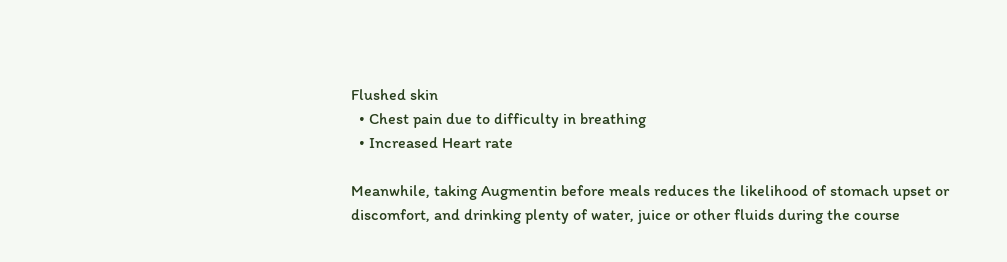Flushed skin
  • Chest pain due to difficulty in breathing
  • Increased Heart rate

Meanwhile, taking Augmentin before meals reduces the likelihood of stomach upset or discomfort, and drinking plenty of water, juice or other fluids during the course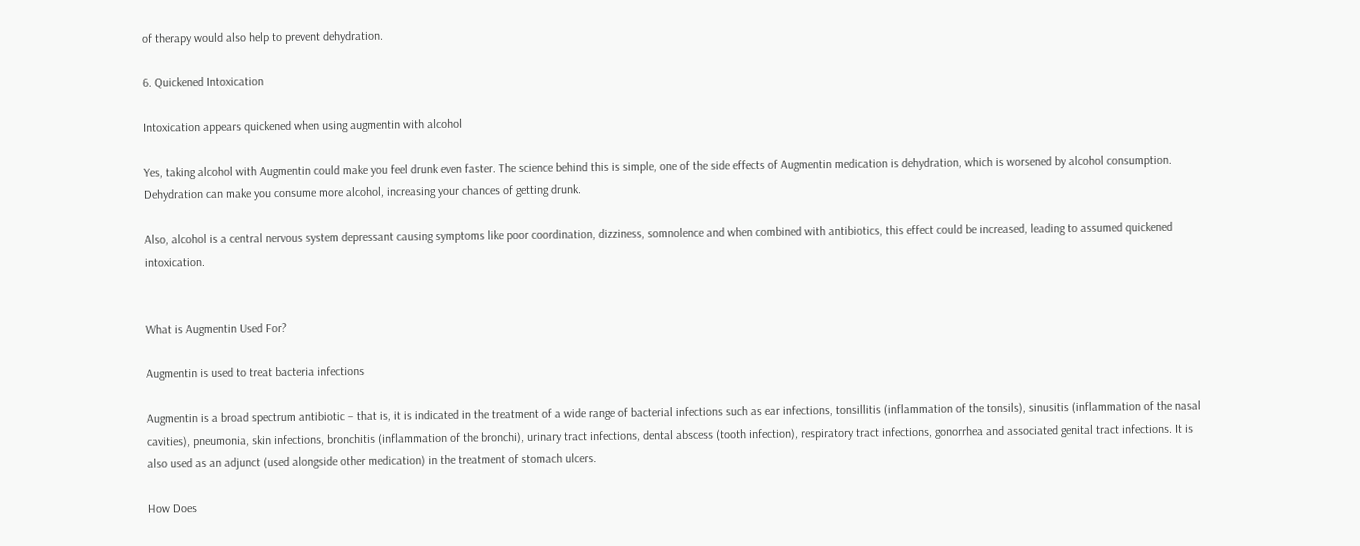of therapy would also help to prevent dehydration.

6. Quickened Intoxication

Intoxication appears quickened when using augmentin with alcohol

Yes, taking alcohol with Augmentin could make you feel drunk even faster. The science behind this is simple, one of the side effects of Augmentin medication is dehydration, which is worsened by alcohol consumption. Dehydration can make you consume more alcohol, increasing your chances of getting drunk.

Also, alcohol is a central nervous system depressant causing symptoms like poor coordination, dizziness, somnolence and when combined with antibiotics, this effect could be increased, leading to assumed quickened intoxication.


What is Augmentin Used For?

Augmentin is used to treat bacteria infections

Augmentin is a broad spectrum antibiotic – that is, it is indicated in the treatment of a wide range of bacterial infections such as ear infections, tonsillitis (inflammation of the tonsils), sinusitis (inflammation of the nasal cavities), pneumonia, skin infections, bronchitis (inflammation of the bronchi), urinary tract infections, dental abscess (tooth infection), respiratory tract infections, gonorrhea and associated genital tract infections. It is also used as an adjunct (used alongside other medication) in the treatment of stomach ulcers.

How Does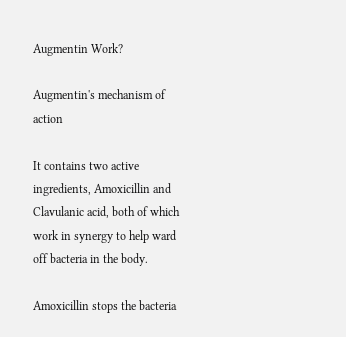Augmentin Work?

Augmentin's mechanism of action

It contains two active ingredients, Amoxicillin and Clavulanic acid, both of which work in synergy to help ward off bacteria in the body.

Amoxicillin stops the bacteria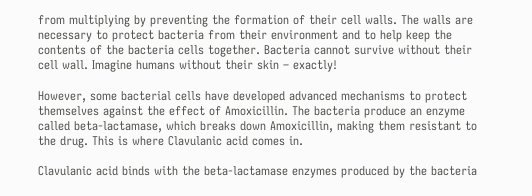from multiplying by preventing the formation of their cell walls. The walls are necessary to protect bacteria from their environment and to help keep the contents of the bacteria cells together. Bacteria cannot survive without their cell wall. Imagine humans without their skin – exactly!

However, some bacterial cells have developed advanced mechanisms to protect themselves against the effect of Amoxicillin. The bacteria produce an enzyme called beta-lactamase, which breaks down Amoxicillin, making them resistant to the drug. This is where Clavulanic acid comes in.

Clavulanic acid binds with the beta-lactamase enzymes produced by the bacteria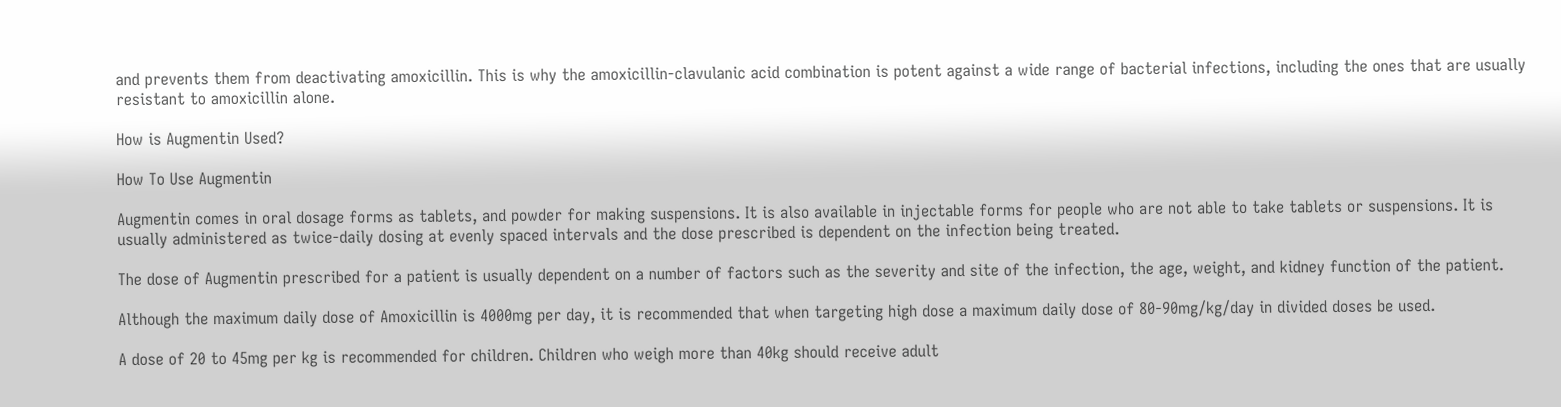and prevents them from deactivating amoxicillin. This is why the amoxicillin-clavulanic acid combination is potent against a wide range of bacterial infections, including the ones that are usually resistant to amoxicillin alone.

How is Augmentin Used?

How To Use Augmentin

Augmentin comes in oral dosage forms as tablets, and powder for making suspensions. It is also available in injectable forms for people who are not able to take tablets or suspensions. It is usually administered as twice-daily dosing at evenly spaced intervals and the dose prescribed is dependent on the infection being treated.

The dose of Augmentin prescribed for a patient is usually dependent on a number of factors such as the severity and site of the infection, the age, weight, and kidney function of the patient.

Although the maximum daily dose of Amoxicillin is 4000mg per day, it is recommended that when targeting high dose a maximum daily dose of 80-90mg/kg/day in divided doses be used.

A dose of 20 to 45mg per kg is recommended for children. Children who weigh more than 40kg should receive adult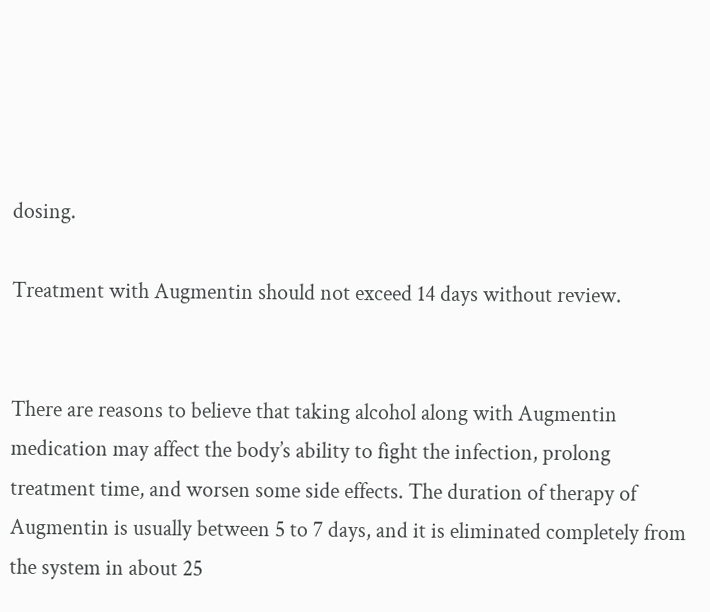dosing.

Treatment with Augmentin should not exceed 14 days without review.


There are reasons to believe that taking alcohol along with Augmentin medication may affect the body’s ability to fight the infection, prolong treatment time, and worsen some side effects. The duration of therapy of Augmentin is usually between 5 to 7 days, and it is eliminated completely from the system in about 25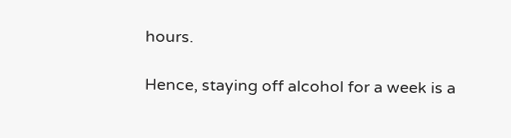hours.

Hence, staying off alcohol for a week is a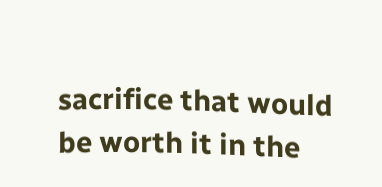sacrifice that would be worth it in the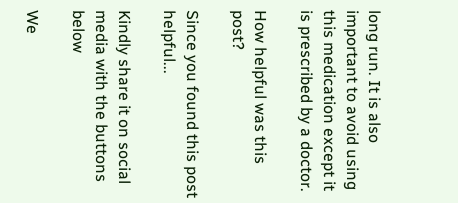long run. It is also important to avoid using this medication except it is prescribed by a doctor.

How helpful was this post?

Since you found this post helpful...

Kindly share it on social media with the buttons below

We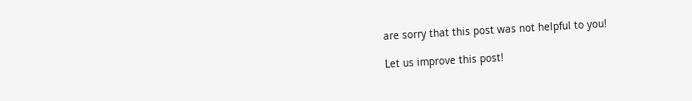are sorry that this post was not helpful to you!

Let us improve this post!